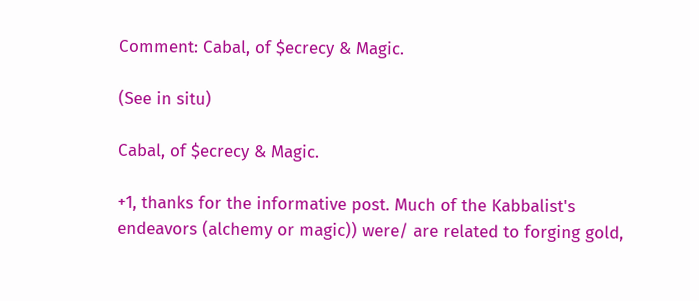Comment: Cabal, of $ecrecy & Magic.

(See in situ)

Cabal, of $ecrecy & Magic.

+1, thanks for the informative post. Much of the Kabbalist's endeavors (alchemy or magic)) were/ are related to forging gold,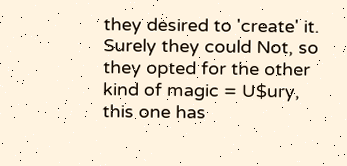they desired to 'create' it. Surely they could Not, so they opted for the other kind of magic = U$ury, this one has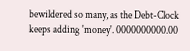bewildered so many, as the Debt-Clock keeps adding 'money'. 0000000000.00